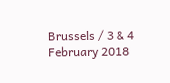Brussels / 3 & 4 February 2018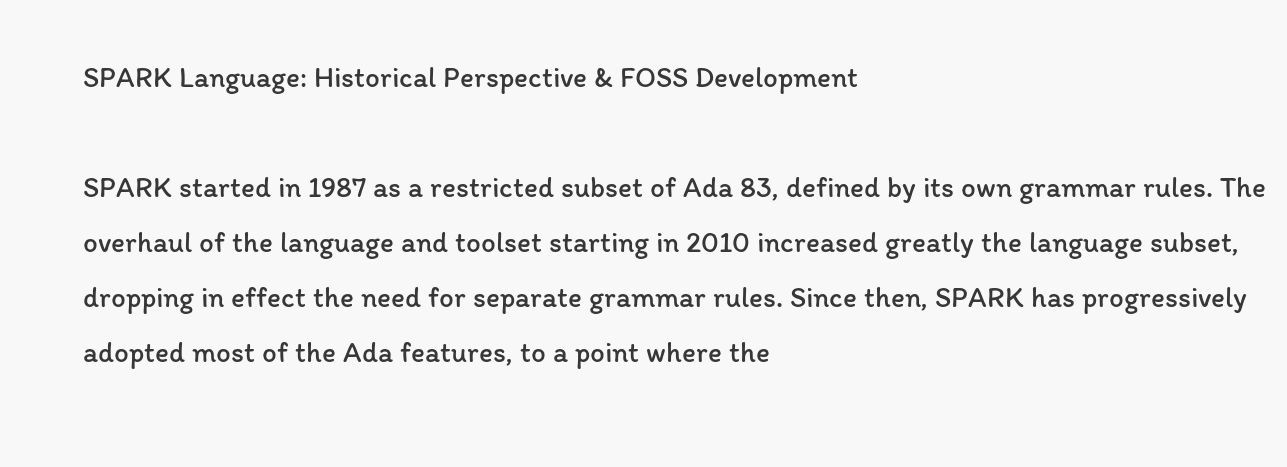SPARK Language: Historical Perspective & FOSS Development

SPARK started in 1987 as a restricted subset of Ada 83, defined by its own grammar rules. The overhaul of the language and toolset starting in 2010 increased greatly the language subset, dropping in effect the need for separate grammar rules. Since then, SPARK has progressively adopted most of the Ada features, to a point where the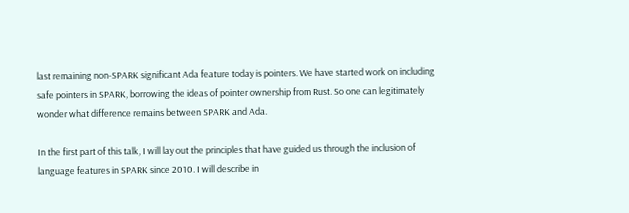last remaining non-SPARK significant Ada feature today is pointers. We have started work on including safe pointers in SPARK, borrowing the ideas of pointer ownership from Rust. So one can legitimately wonder what difference remains between SPARK and Ada.

In the first part of this talk, I will lay out the principles that have guided us through the inclusion of language features in SPARK since 2010. I will describe in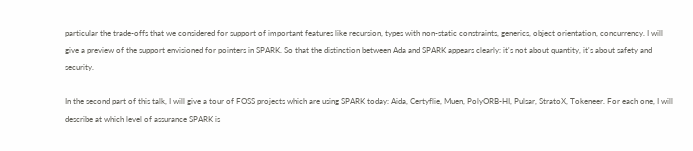particular the trade-offs that we considered for support of important features like recursion, types with non-static constraints, generics, object orientation, concurrency. I will give a preview of the support envisioned for pointers in SPARK. So that the distinction between Ada and SPARK appears clearly: it's not about quantity, it's about safety and security.

In the second part of this talk, I will give a tour of FOSS projects which are using SPARK today: Aida, Certyflie, Muen, PolyORB-HI, Pulsar, StratoX, Tokeneer. For each one, I will describe at which level of assurance SPARK is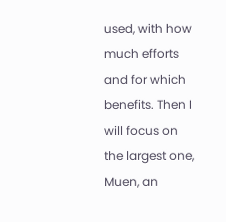used, with how much efforts and for which benefits. Then I will focus on the largest one, Muen, an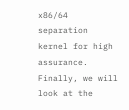x86/64 separation kernel for high assurance. Finally, we will look at the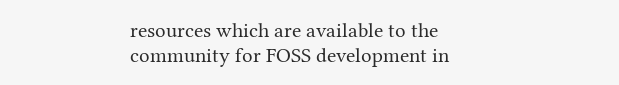resources which are available to the community for FOSS development in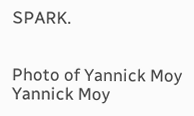SPARK.


Photo of Yannick Moy Yannick Moy